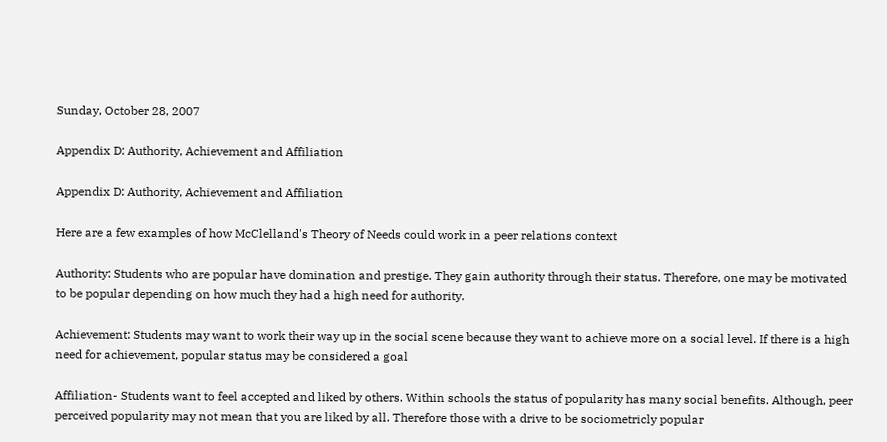Sunday, October 28, 2007

Appendix D: Authority, Achievement and Affiliation

Appendix D: Authority, Achievement and Affiliation

Here are a few examples of how McClelland's Theory of Needs could work in a peer relations context

Authority: Students who are popular have domination and prestige. They gain authority through their status. Therefore, one may be motivated to be popular depending on how much they had a high need for authority.

Achievement: Students may want to work their way up in the social scene because they want to achieve more on a social level. If there is a high need for achievement, popular status may be considered a goal

Affiliation- Students want to feel accepted and liked by others. Within schools the status of popularity has many social benefits. Although, peer perceived popularity may not mean that you are liked by all. Therefore those with a drive to be sociometricly popular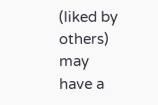(liked by others) may have a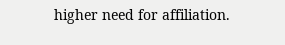higher need for affiliation.